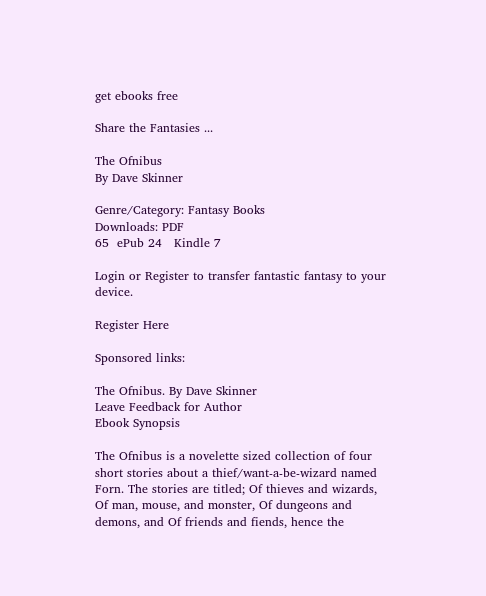get ebooks free

Share the Fantasies ...

The Ofnibus
By Dave Skinner

Genre/Category: Fantasy Books
Downloads: PDF
65  ePub 24   Kindle 7

Login or Register to transfer fantastic fantasy to your device.

Register Here

Sponsored links:

The Ofnibus. By Dave Skinner
Leave Feedback for Author
Ebook Synopsis

The Ofnibus is a novelette sized collection of four short stories about a thief/want-a-be-wizard named Forn. The stories are titled; Of thieves and wizards, Of man, mouse, and monster, Of dungeons and demons, and Of friends and fiends, hence the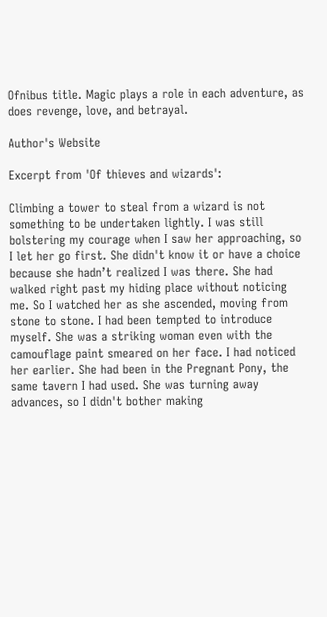Ofnibus title. Magic plays a role in each adventure, as does revenge, love, and betrayal.

Author's Website

Excerpt from 'Of thieves and wizards':

Climbing a tower to steal from a wizard is not something to be undertaken lightly. I was still bolstering my courage when I saw her approaching, so I let her go first. She didn't know it or have a choice because she hadn’t realized I was there. She had walked right past my hiding place without noticing me. So I watched her as she ascended, moving from stone to stone. I had been tempted to introduce myself. She was a striking woman even with the camouflage paint smeared on her face. I had noticed her earlier. She had been in the Pregnant Pony, the same tavern I had used. She was turning away advances, so I didn't bother making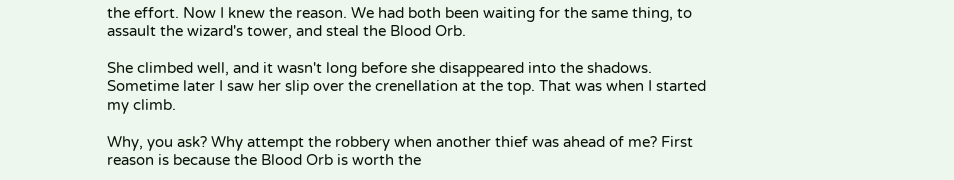the effort. Now I knew the reason. We had both been waiting for the same thing, to assault the wizard's tower, and steal the Blood Orb.

She climbed well, and it wasn't long before she disappeared into the shadows. Sometime later I saw her slip over the crenellation at the top. That was when I started my climb.

Why, you ask? Why attempt the robbery when another thief was ahead of me? First reason is because the Blood Orb is worth the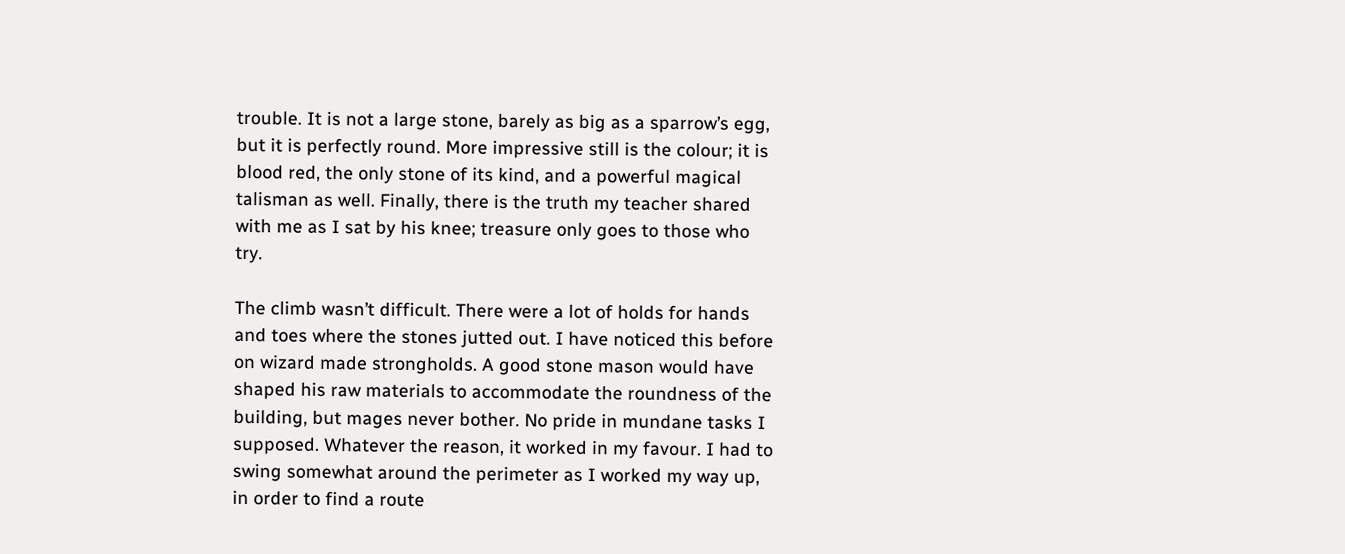trouble. It is not a large stone, barely as big as a sparrow’s egg, but it is perfectly round. More impressive still is the colour; it is blood red, the only stone of its kind, and a powerful magical talisman as well. Finally, there is the truth my teacher shared with me as I sat by his knee; treasure only goes to those who try.

The climb wasn’t difficult. There were a lot of holds for hands and toes where the stones jutted out. I have noticed this before on wizard made strongholds. A good stone mason would have shaped his raw materials to accommodate the roundness of the building, but mages never bother. No pride in mundane tasks I supposed. Whatever the reason, it worked in my favour. I had to swing somewhat around the perimeter as I worked my way up, in order to find a route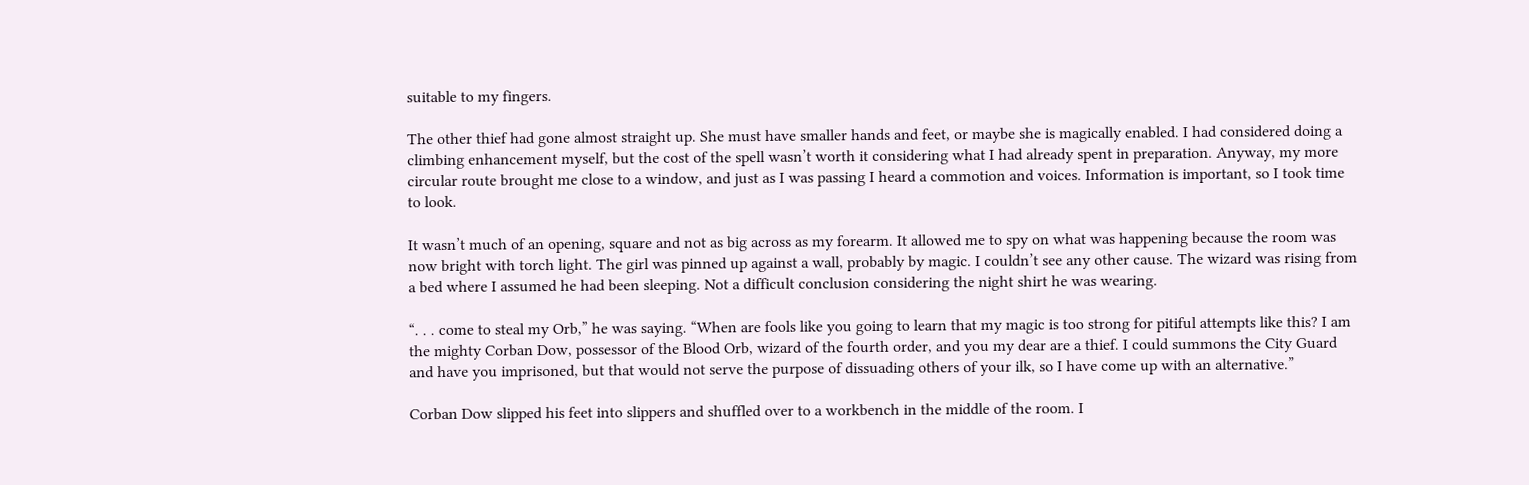suitable to my fingers.

The other thief had gone almost straight up. She must have smaller hands and feet, or maybe she is magically enabled. I had considered doing a climbing enhancement myself, but the cost of the spell wasn’t worth it considering what I had already spent in preparation. Anyway, my more circular route brought me close to a window, and just as I was passing I heard a commotion and voices. Information is important, so I took time to look.

It wasn’t much of an opening, square and not as big across as my forearm. It allowed me to spy on what was happening because the room was now bright with torch light. The girl was pinned up against a wall, probably by magic. I couldn’t see any other cause. The wizard was rising from a bed where I assumed he had been sleeping. Not a difficult conclusion considering the night shirt he was wearing.

“. . . come to steal my Orb,” he was saying. “When are fools like you going to learn that my magic is too strong for pitiful attempts like this? I am the mighty Corban Dow, possessor of the Blood Orb, wizard of the fourth order, and you my dear are a thief. I could summons the City Guard and have you imprisoned, but that would not serve the purpose of dissuading others of your ilk, so I have come up with an alternative.”

Corban Dow slipped his feet into slippers and shuffled over to a workbench in the middle of the room. I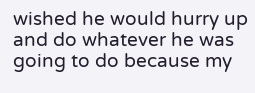wished he would hurry up and do whatever he was going to do because my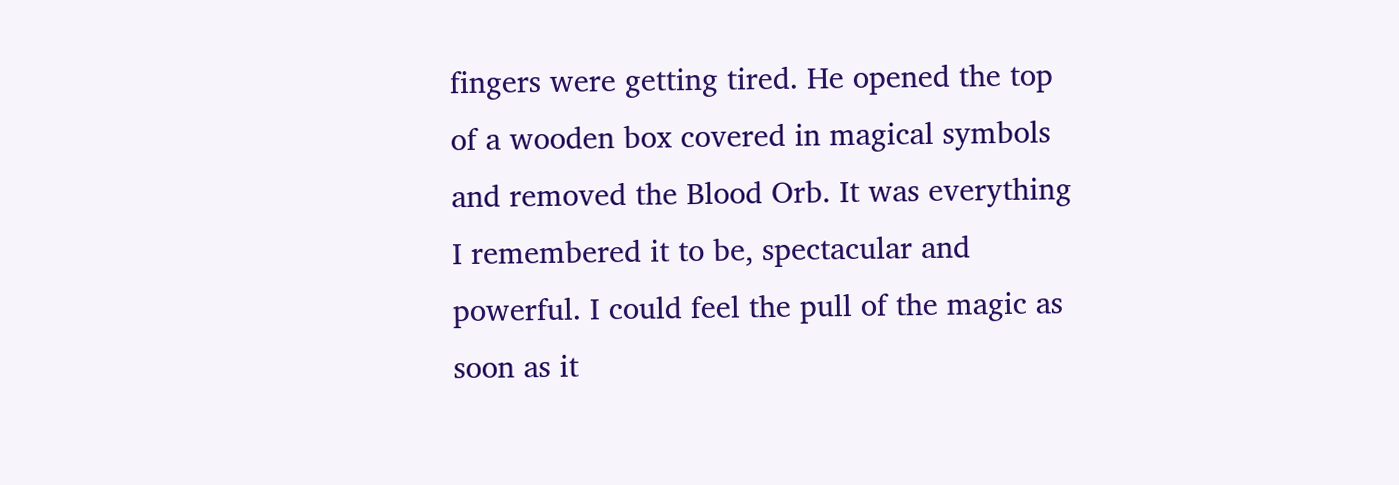fingers were getting tired. He opened the top of a wooden box covered in magical symbols and removed the Blood Orb. It was everything I remembered it to be, spectacular and powerful. I could feel the pull of the magic as soon as it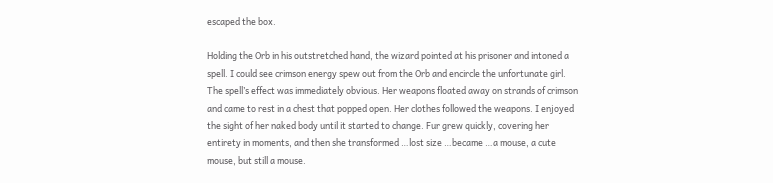escaped the box.

Holding the Orb in his outstretched hand, the wizard pointed at his prisoner and intoned a spell. I could see crimson energy spew out from the Orb and encircle the unfortunate girl. The spell’s effect was immediately obvious. Her weapons floated away on strands of crimson and came to rest in a chest that popped open. Her clothes followed the weapons. I enjoyed the sight of her naked body until it started to change. Fur grew quickly, covering her entirety in moments, and then she transformed …lost size …became …a mouse, a cute mouse, but still a mouse.